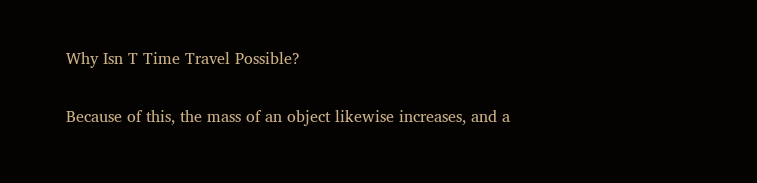Why Isn T Time Travel Possible?

Because of this, the mass of an object likewise increases, and a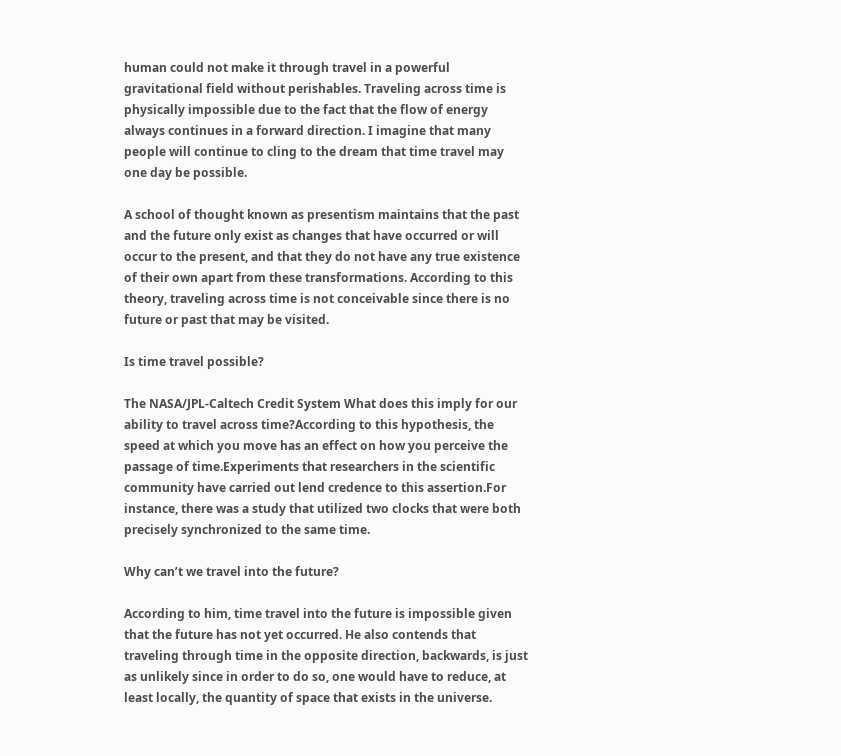human could not make it through travel in a powerful gravitational field without perishables. Traveling across time is physically impossible due to the fact that the flow of energy always continues in a forward direction. I imagine that many people will continue to cling to the dream that time travel may one day be possible.

A school of thought known as presentism maintains that the past and the future only exist as changes that have occurred or will occur to the present, and that they do not have any true existence of their own apart from these transformations. According to this theory, traveling across time is not conceivable since there is no future or past that may be visited.

Is time travel possible?

The NASA/JPL-Caltech Credit System What does this imply for our ability to travel across time?According to this hypothesis, the speed at which you move has an effect on how you perceive the passage of time.Experiments that researchers in the scientific community have carried out lend credence to this assertion.For instance, there was a study that utilized two clocks that were both precisely synchronized to the same time.

Why can’t we travel into the future?

According to him, time travel into the future is impossible given that the future has not yet occurred. He also contends that traveling through time in the opposite direction, backwards, is just as unlikely since in order to do so, one would have to reduce, at least locally, the quantity of space that exists in the universe.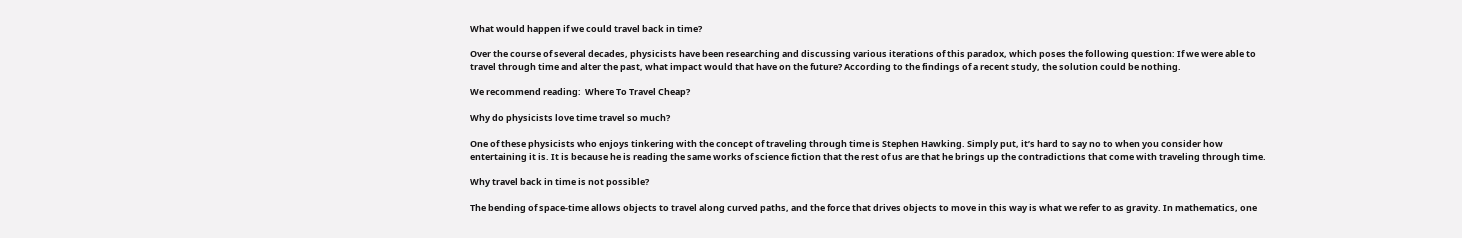What would happen if we could travel back in time?

Over the course of several decades, physicists have been researching and discussing various iterations of this paradox, which poses the following question: If we were able to travel through time and alter the past, what impact would that have on the future? According to the findings of a recent study, the solution could be nothing.

We recommend reading:  Where To Travel Cheap?

Why do physicists love time travel so much?

One of these physicists who enjoys tinkering with the concept of traveling through time is Stephen Hawking. Simply put, it’s hard to say no to when you consider how entertaining it is. It is because he is reading the same works of science fiction that the rest of us are that he brings up the contradictions that come with traveling through time.

Why travel back in time is not possible?

The bending of space-time allows objects to travel along curved paths, and the force that drives objects to move in this way is what we refer to as gravity. In mathematics, one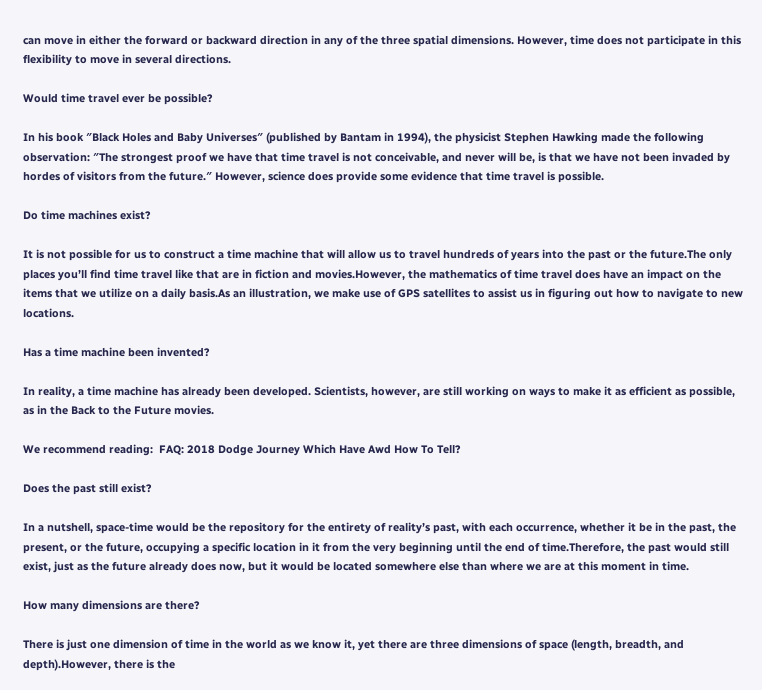can move in either the forward or backward direction in any of the three spatial dimensions. However, time does not participate in this flexibility to move in several directions.

Would time travel ever be possible?

In his book ″Black Holes and Baby Universes″ (published by Bantam in 1994), the physicist Stephen Hawking made the following observation: ″The strongest proof we have that time travel is not conceivable, and never will be, is that we have not been invaded by hordes of visitors from the future.″ However, science does provide some evidence that time travel is possible.

Do time machines exist?

It is not possible for us to construct a time machine that will allow us to travel hundreds of years into the past or the future.The only places you’ll find time travel like that are in fiction and movies.However, the mathematics of time travel does have an impact on the items that we utilize on a daily basis.As an illustration, we make use of GPS satellites to assist us in figuring out how to navigate to new locations.

Has a time machine been invented?

In reality, a time machine has already been developed. Scientists, however, are still working on ways to make it as efficient as possible, as in the Back to the Future movies.

We recommend reading:  FAQ: 2018 Dodge Journey Which Have Awd How To Tell?

Does the past still exist?

In a nutshell, space-time would be the repository for the entirety of reality’s past, with each occurrence, whether it be in the past, the present, or the future, occupying a specific location in it from the very beginning until the end of time.Therefore, the past would still exist, just as the future already does now, but it would be located somewhere else than where we are at this moment in time.

How many dimensions are there?

There is just one dimension of time in the world as we know it, yet there are three dimensions of space (length, breadth, and depth).However, there is the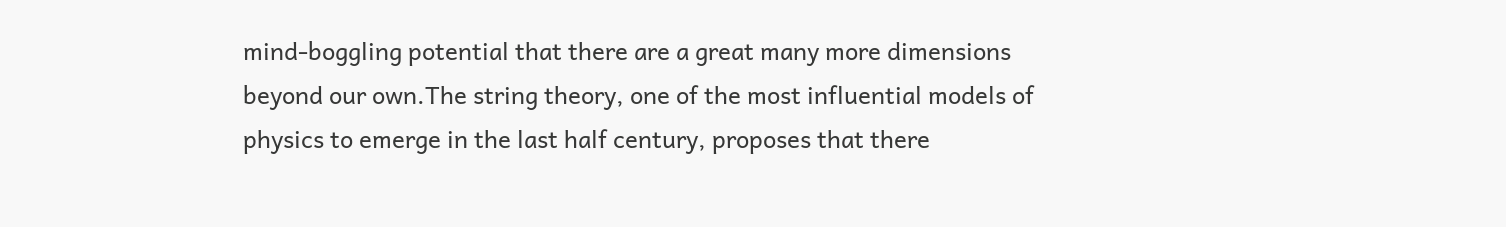mind-boggling potential that there are a great many more dimensions beyond our own.The string theory, one of the most influential models of physics to emerge in the last half century, proposes that there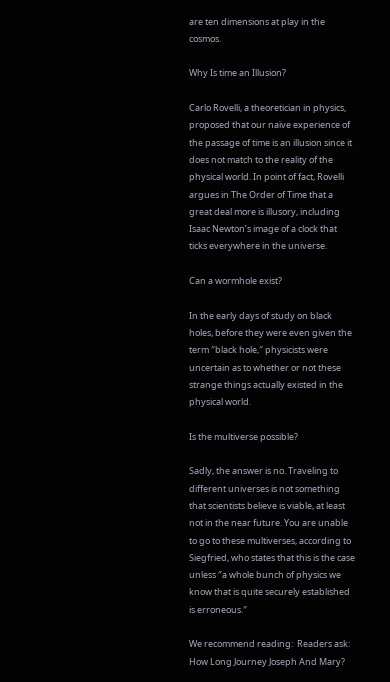are ten dimensions at play in the cosmos.

Why Is time an Illusion?

Carlo Rovelli, a theoretician in physics, proposed that our naïve experience of the passage of time is an illusion since it does not match to the reality of the physical world. In point of fact, Rovelli argues in The Order of Time that a great deal more is illusory, including Isaac Newton’s image of a clock that ticks everywhere in the universe.

Can a wormhole exist?

In the early days of study on black holes, before they were even given the term ″black hole,″ physicists were uncertain as to whether or not these strange things actually existed in the physical world.

Is the multiverse possible?

Sadly, the answer is no. Traveling to different universes is not something that scientists believe is viable, at least not in the near future. You are unable to go to these multiverses, according to Siegfried, who states that this is the case unless ″a whole bunch of physics we know that is quite securely established is erroneous.″

We recommend reading:  Readers ask: How Long Journey Joseph And Mary?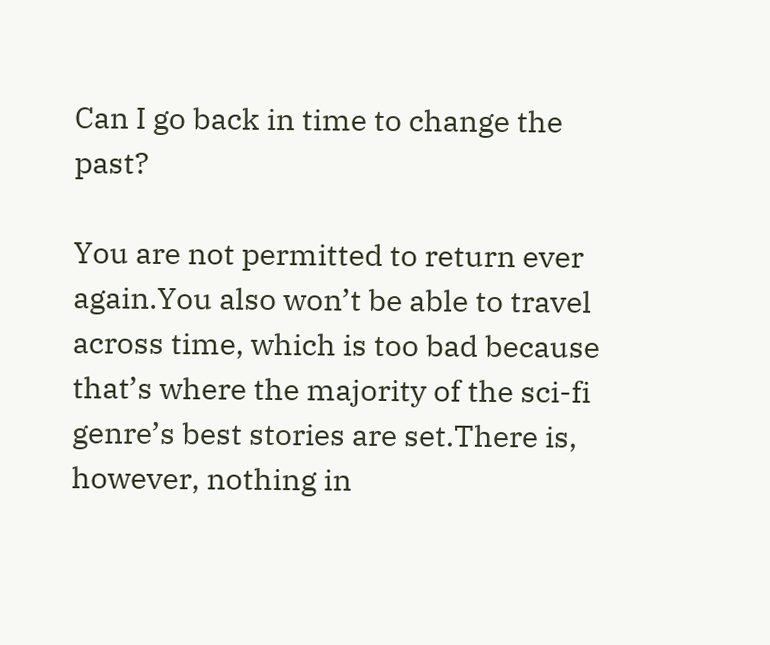Can I go back in time to change the past?

You are not permitted to return ever again.You also won’t be able to travel across time, which is too bad because that’s where the majority of the sci-fi genre’s best stories are set.There is, however, nothing in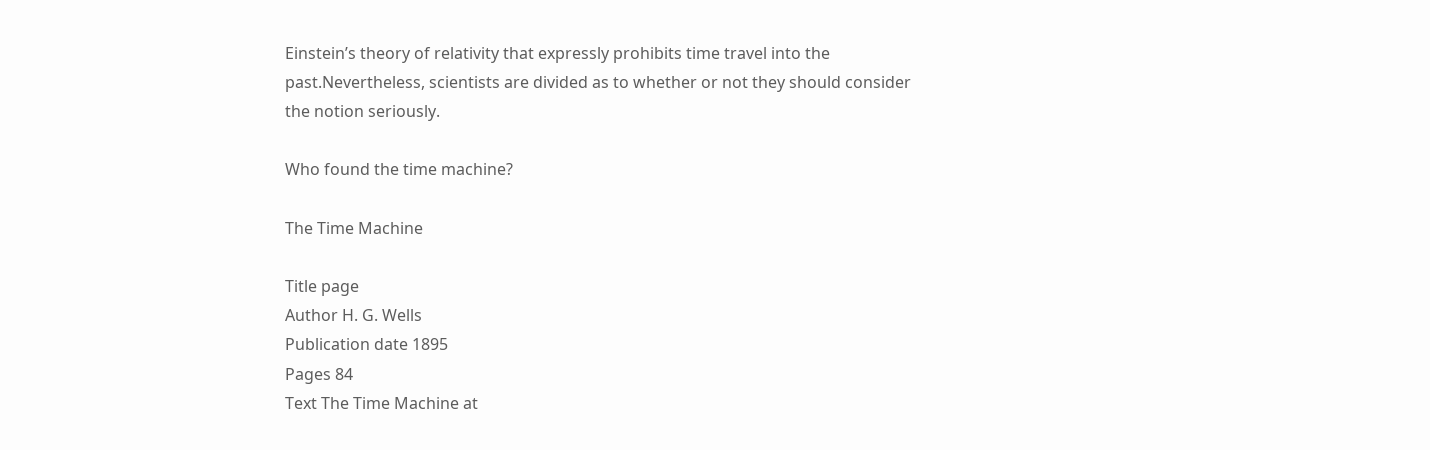Einstein’s theory of relativity that expressly prohibits time travel into the past.Nevertheless, scientists are divided as to whether or not they should consider the notion seriously.

Who found the time machine?

The Time Machine

Title page
Author H. G. Wells
Publication date 1895
Pages 84
Text The Time Machine at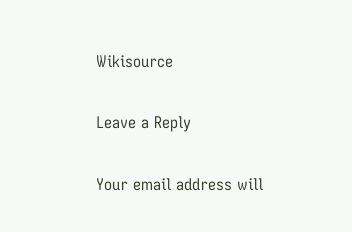Wikisource

Leave a Reply

Your email address will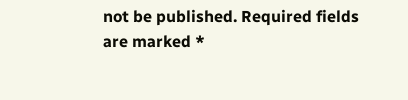not be published. Required fields are marked *